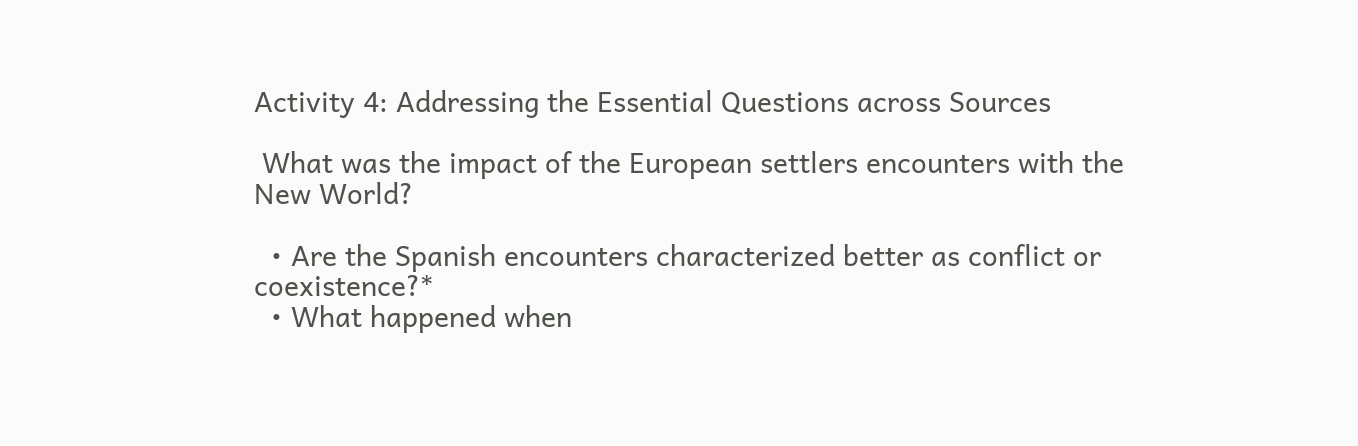Activity 4: Addressing the Essential Questions across Sources

 What was the impact of the European settlers encounters with the New World?

  • Are the Spanish encounters characterized better as conflict or coexistence?*
  • What happened when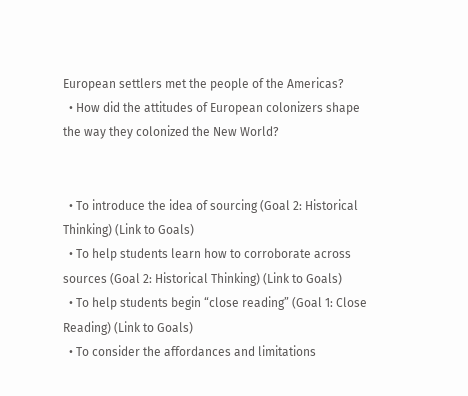European settlers met the people of the Americas?
  • How did the attitudes of European colonizers shape the way they colonized the New World?


  • To introduce the idea of sourcing (Goal 2: Historical Thinking) (Link to Goals)
  • To help students learn how to corroborate across sources (Goal 2: Historical Thinking) (Link to Goals)
  • To help students begin “close reading” (Goal 1: Close Reading) (Link to Goals)
  • To consider the affordances and limitations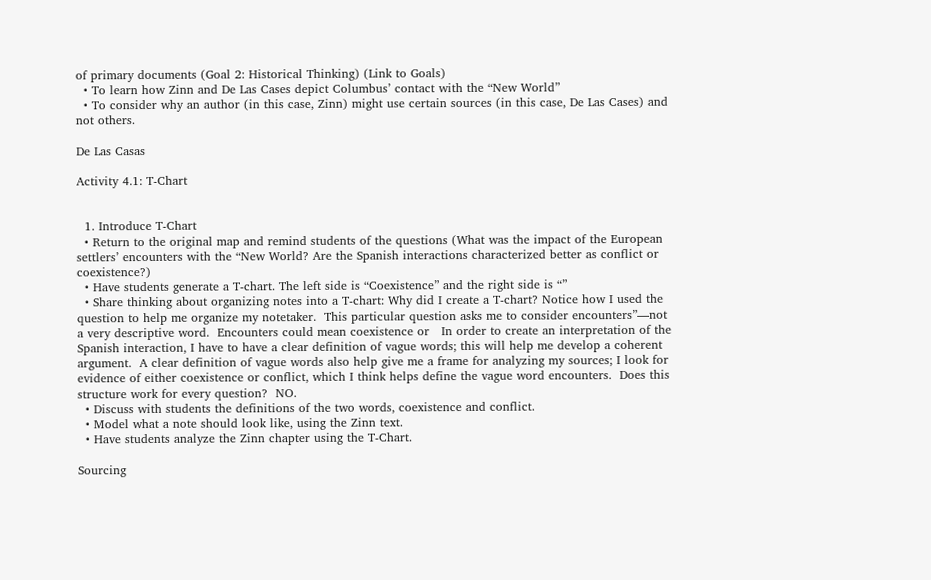of primary documents (Goal 2: Historical Thinking) (Link to Goals)
  • To learn how Zinn and De Las Cases depict Columbus’ contact with the “New World”
  • To consider why an author (in this case, Zinn) might use certain sources (in this case, De Las Cases) and not others.

De Las Casas

Activity 4.1: T-Chart


  1. Introduce T-Chart
  • Return to the original map and remind students of the questions (What was the impact of the European settlers’ encounters with the “New World? Are the Spanish interactions characterized better as conflict or coexistence?)
  • Have students generate a T-chart. The left side is “Coexistence” and the right side is “”
  • Share thinking about organizing notes into a T-chart: Why did I create a T-chart? Notice how I used the question to help me organize my notetaker.  This particular question asks me to consider encounters”—not a very descriptive word.  Encounters could mean coexistence or   In order to create an interpretation of the Spanish interaction, I have to have a clear definition of vague words; this will help me develop a coherent argument.  A clear definition of vague words also help give me a frame for analyzing my sources; I look for evidence of either coexistence or conflict, which I think helps define the vague word encounters.  Does this structure work for every question?  NO.
  • Discuss with students the definitions of the two words, coexistence and conflict.
  • Model what a note should look like, using the Zinn text.
  • Have students analyze the Zinn chapter using the T-Chart.

Sourcing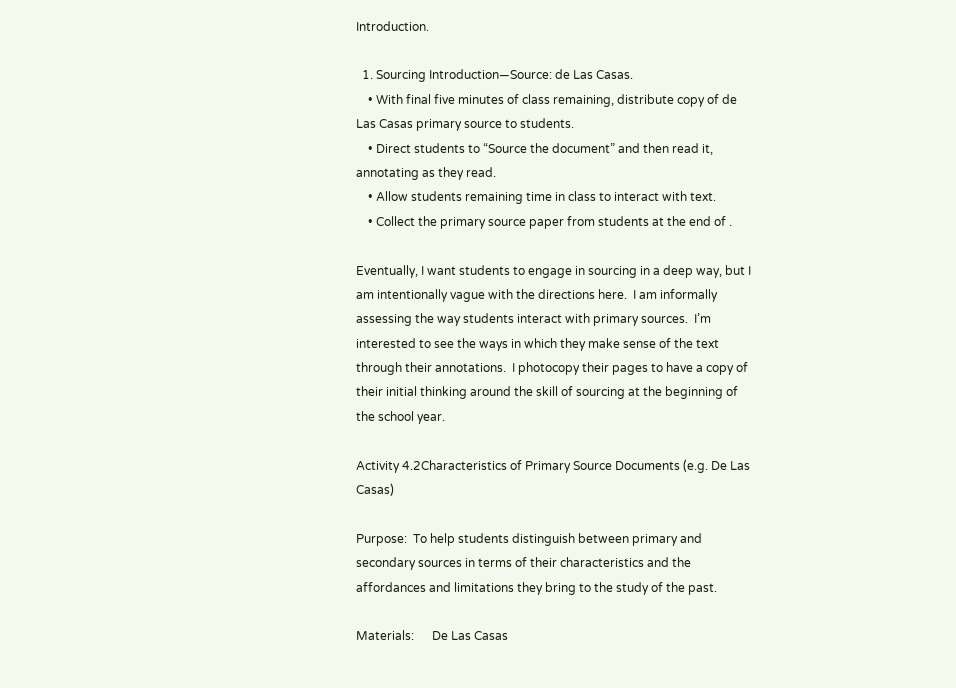Introduction.

  1. Sourcing Introduction—Source: de Las Casas.
    • With final five minutes of class remaining, distribute copy of de Las Casas primary source to students.
    • Direct students to “Source the document” and then read it, annotating as they read.
    • Allow students remaining time in class to interact with text.
    • Collect the primary source paper from students at the end of .

Eventually, I want students to engage in sourcing in a deep way, but I am intentionally vague with the directions here.  I am informally assessing the way students interact with primary sources.  I’m interested to see the ways in which they make sense of the text through their annotations.  I photocopy their pages to have a copy of their initial thinking around the skill of sourcing at the beginning of the school year.

Activity 4.2Characteristics of Primary Source Documents (e.g. De Las Casas)

Purpose:  To help students distinguish between primary and secondary sources in terms of their characteristics and the affordances and limitations they bring to the study of the past.

Materials:      De Las Casas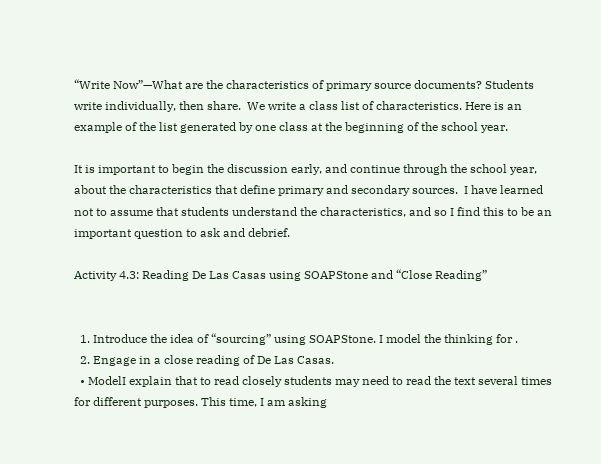“Write Now”—What are the characteristics of primary source documents? Students write individually, then share.  We write a class list of characteristics. Here is an example of the list generated by one class at the beginning of the school year.

It is important to begin the discussion early, and continue through the school year, about the characteristics that define primary and secondary sources.  I have learned not to assume that students understand the characteristics, and so I find this to be an important question to ask and debrief.

Activity 4.3: Reading De Las Casas using SOAPStone and “Close Reading”


  1. Introduce the idea of “sourcing” using SOAPStone. I model the thinking for .
  2. Engage in a close reading of De Las Casas.
  • ModelI explain that to read closely students may need to read the text several times for different purposes. This time, I am asking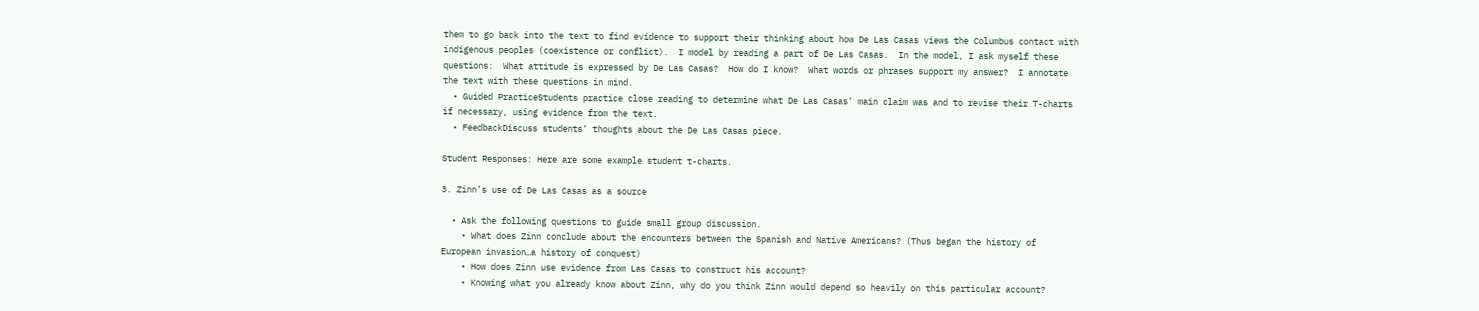them to go back into the text to find evidence to support their thinking about how De Las Casas views the Columbus contact with indigenous peoples (coexistence or conflict).  I model by reading a part of De Las Casas.  In the model, I ask myself these questions:  What attitude is expressed by De Las Casas?  How do I know?  What words or phrases support my answer?  I annotate the text with these questions in mind.
  • Guided PracticeStudents practice close reading to determine what De Las Casas’ main claim was and to revise their T-charts if necessary, using evidence from the text.
  • FeedbackDiscuss students’ thoughts about the De Las Casas piece.

Student Responses: Here are some example student t-charts.

3. Zinn’s use of De Las Casas as a source

  • Ask the following questions to guide small group discussion.
    • What does Zinn conclude about the encounters between the Spanish and Native Americans? (Thus began the history of European invasion…a history of conquest)
    • How does Zinn use evidence from Las Casas to construct his account?
    • Knowing what you already know about Zinn, why do you think Zinn would depend so heavily on this particular account?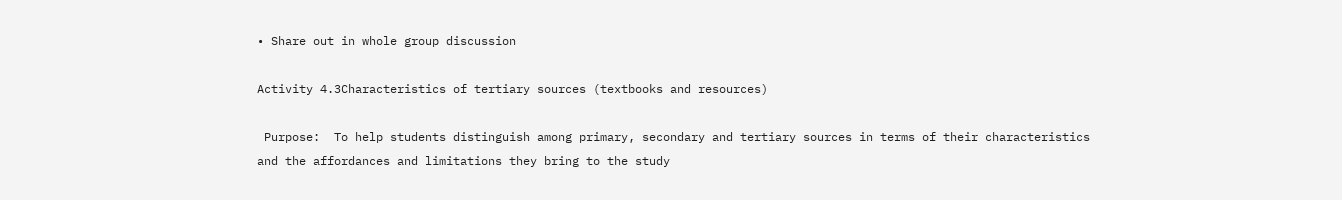• Share out in whole group discussion

Activity 4.3Characteristics of tertiary sources (textbooks and resources)

 Purpose:  To help students distinguish among primary, secondary and tertiary sources in terms of their characteristics and the affordances and limitations they bring to the study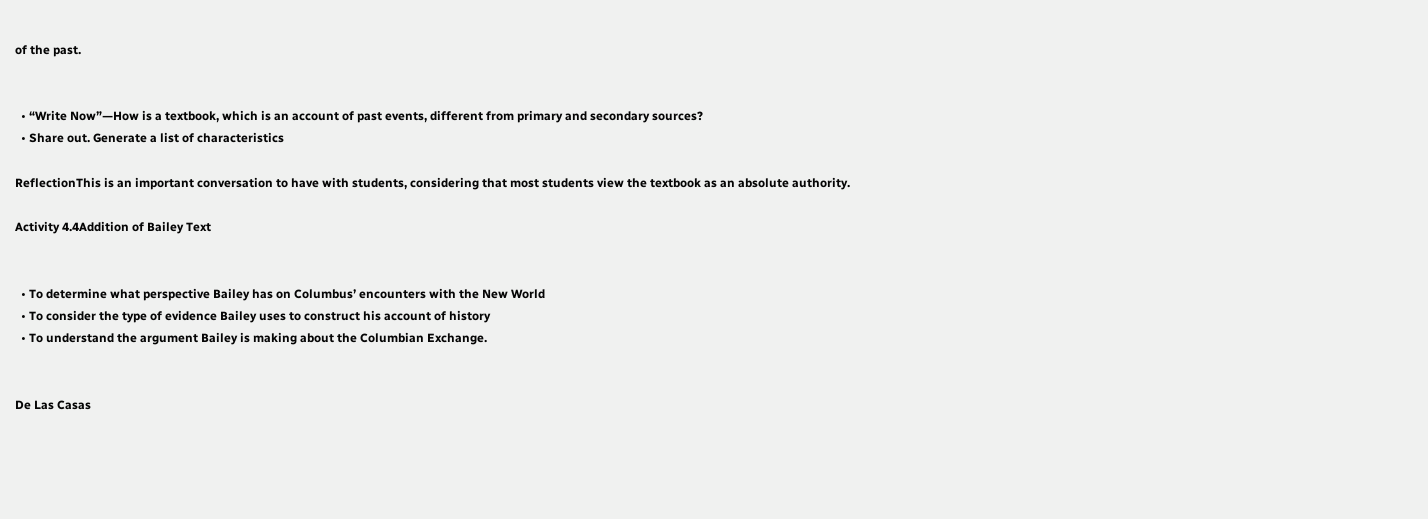of the past.


  • “Write Now”—How is a textbook, which is an account of past events, different from primary and secondary sources?
  • Share out. Generate a list of characteristics

ReflectionThis is an important conversation to have with students, considering that most students view the textbook as an absolute authority.

Activity 4.4Addition of Bailey Text


  • To determine what perspective Bailey has on Columbus’ encounters with the New World
  • To consider the type of evidence Bailey uses to construct his account of history
  • To understand the argument Bailey is making about the Columbian Exchange.


De Las Casas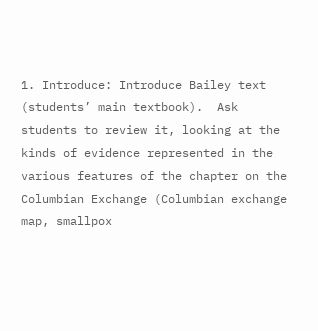1. Introduce: Introduce Bailey text (students’ main textbook).  Ask students to review it, looking at the kinds of evidence represented in the various features of the chapter on the Columbian Exchange (Columbian exchange map, smallpox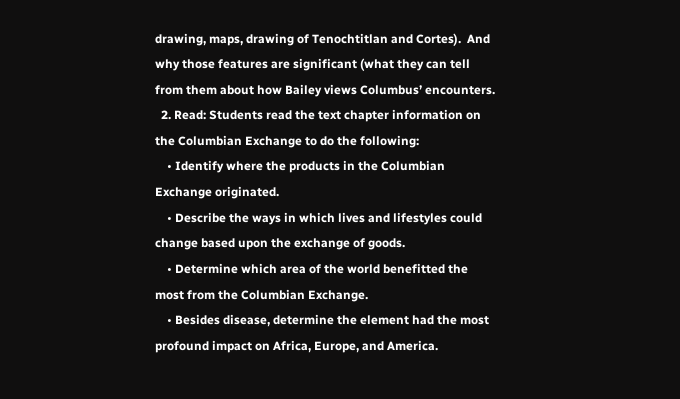drawing, maps, drawing of Tenochtitlan and Cortes).  And why those features are significant (what they can tell from them about how Bailey views Columbus’ encounters.
  2. Read: Students read the text chapter information on the Columbian Exchange to do the following:
    • Identify where the products in the Columbian Exchange originated.
    • Describe the ways in which lives and lifestyles could change based upon the exchange of goods.
    • Determine which area of the world benefitted the most from the Columbian Exchange.
    • Besides disease, determine the element had the most profound impact on Africa, Europe, and America.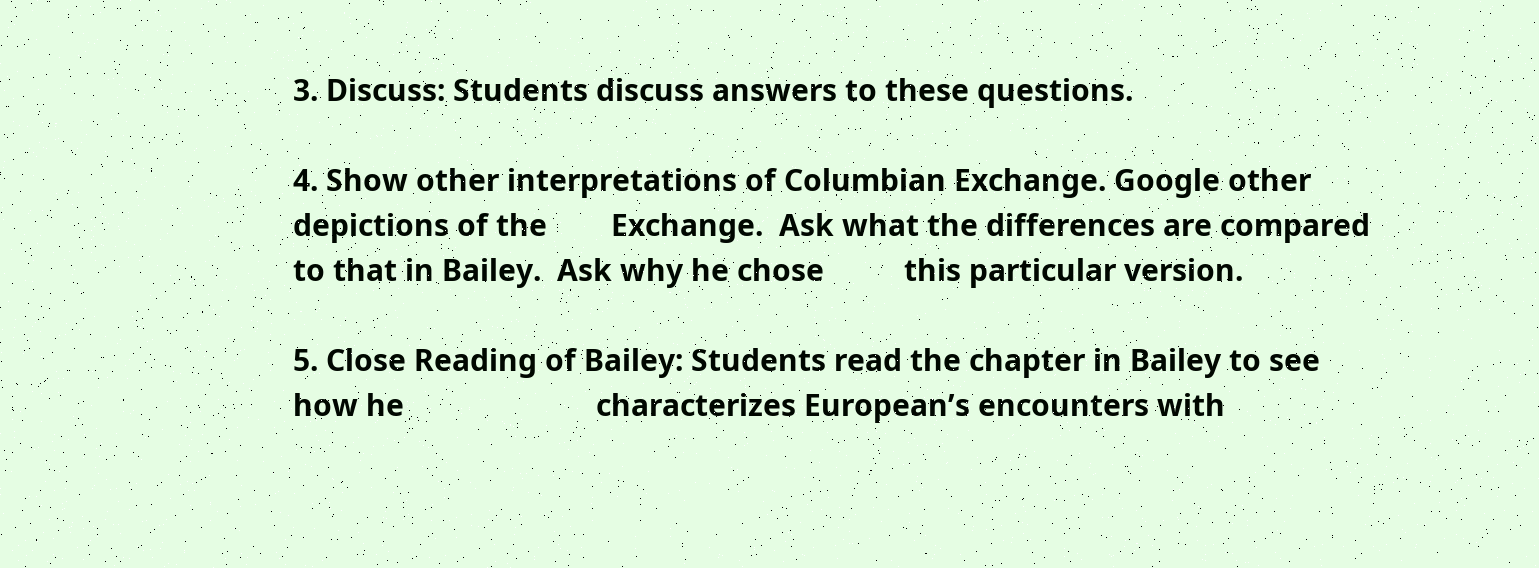3. Discuss: Students discuss answers to these questions.

4. Show other interpretations of Columbian Exchange. Google other depictions of the        Exchange.  Ask what the differences are compared to that in Bailey.  Ask why he chose          this particular version.

5. Close Reading of Bailey: Students read the chapter in Bailey to see how he                        characterizes European’s encounters with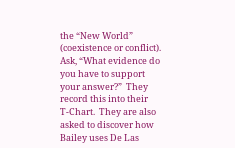the “New World”  (coexistence or conflict).              Ask, “What evidence do you have to support your answer?”  They record this into their          T-Chart.  They are also asked to discover how Bailey uses De Las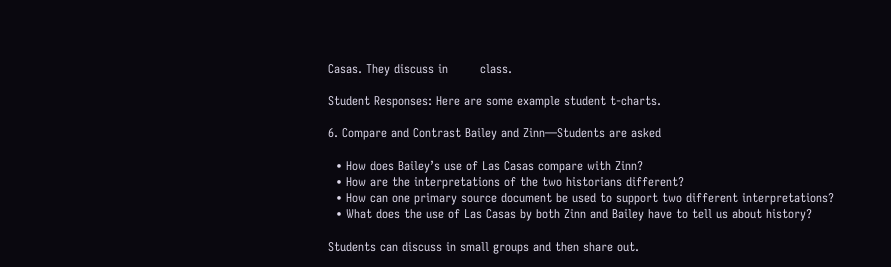Casas. They discuss in        class.

Student Responses: Here are some example student t-charts.

6. Compare and Contrast Bailey and Zinn—Students are asked

  • How does Bailey’s use of Las Casas compare with Zinn?
  • How are the interpretations of the two historians different?
  • How can one primary source document be used to support two different interpretations?
  • What does the use of Las Casas by both Zinn and Bailey have to tell us about history?

Students can discuss in small groups and then share out.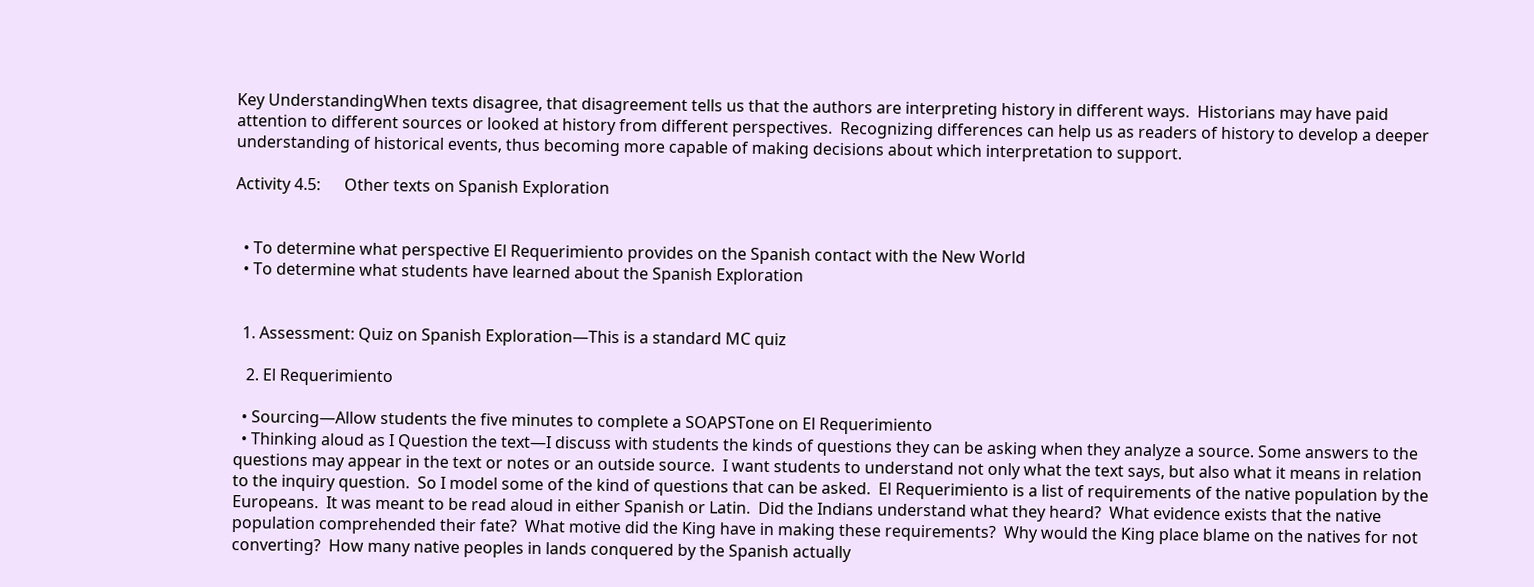Key UnderstandingWhen texts disagree, that disagreement tells us that the authors are interpreting history in different ways.  Historians may have paid attention to different sources or looked at history from different perspectives.  Recognizing differences can help us as readers of history to develop a deeper understanding of historical events, thus becoming more capable of making decisions about which interpretation to support.

Activity 4.5:      Other texts on Spanish Exploration


  • To determine what perspective El Requerimiento provides on the Spanish contact with the New World
  • To determine what students have learned about the Spanish Exploration


  1. Assessment: Quiz on Spanish Exploration—This is a standard MC quiz

   2. El Requerimiento

  • Sourcing—Allow students the five minutes to complete a SOAPSTone on El Requerimiento
  • Thinking aloud as I Question the text—I discuss with students the kinds of questions they can be asking when they analyze a source. Some answers to the questions may appear in the text or notes or an outside source.  I want students to understand not only what the text says, but also what it means in relation to the inquiry question.  So I model some of the kind of questions that can be asked.  El Requerimiento is a list of requirements of the native population by the Europeans.  It was meant to be read aloud in either Spanish or Latin.  Did the Indians understand what they heard?  What evidence exists that the native population comprehended their fate?  What motive did the King have in making these requirements?  Why would the King place blame on the natives for not converting?  How many native peoples in lands conquered by the Spanish actually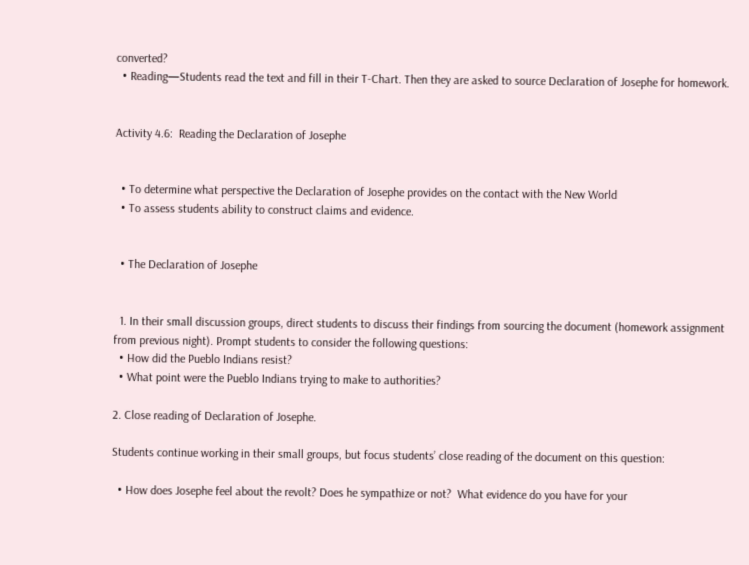converted?
  • Reading—Students read the text and fill in their T-Chart. Then they are asked to source Declaration of Josephe for homework.


Activity 4.6:  Reading the Declaration of Josephe


  • To determine what perspective the Declaration of Josephe provides on the contact with the New World
  • To assess students ability to construct claims and evidence.


  • The Declaration of Josephe


  1. In their small discussion groups, direct students to discuss their findings from sourcing the document (homework assignment from previous night). Prompt students to consider the following questions:
  • How did the Pueblo Indians resist?
  • What point were the Pueblo Indians trying to make to authorities?

2. Close reading of Declaration of Josephe.

Students continue working in their small groups, but focus students’ close reading of the document on this question:

  • How does Josephe feel about the revolt? Does he sympathize or not?  What evidence do you have for your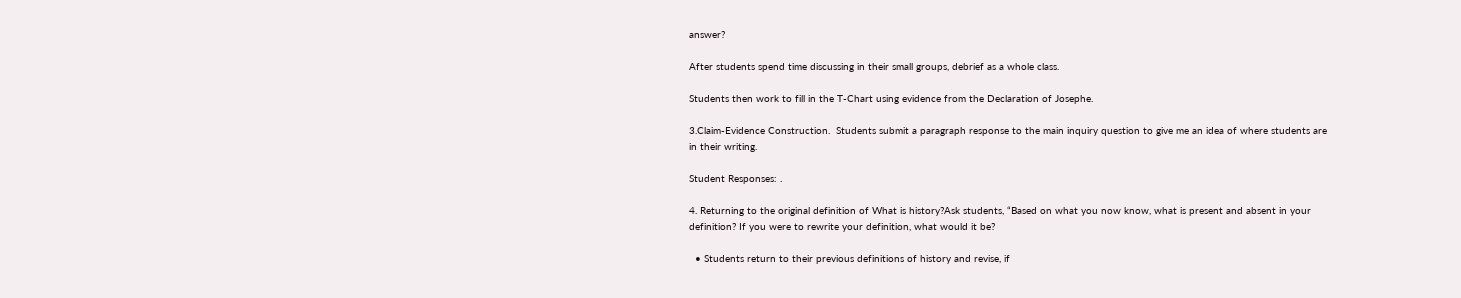answer?

After students spend time discussing in their small groups, debrief as a whole class.

Students then work to fill in the T-Chart using evidence from the Declaration of Josephe.

3.Claim-Evidence Construction.  Students submit a paragraph response to the main inquiry question to give me an idea of where students are in their writing.

Student Responses: .

4. Returning to the original definition of What is history?Ask students, “Based on what you now know, what is present and absent in your definition? If you were to rewrite your definition, what would it be?

  • Students return to their previous definitions of history and revise, if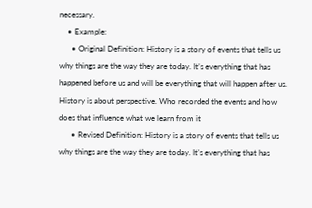necessary.
    • Example:
      • Original Definition: History is a story of events that tells us why things are the way they are today. It’s everything that has happened before us and will be everything that will happen after us. History is about perspective. Who recorded the events and how does that influence what we learn from it
      • Revised Definition: History is a story of events that tells us why things are the way they are today. It’s everything that has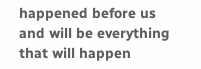happened before us and will be everything that will happen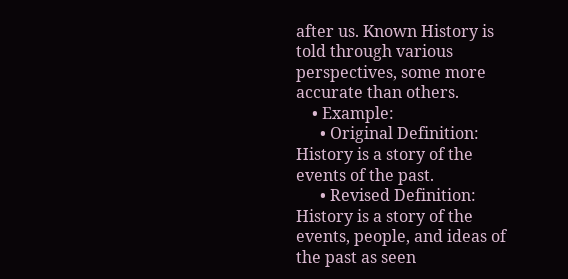after us. Known History is told through various perspectives, some more accurate than others.
    • Example:
      • Original Definition: History is a story of the events of the past.
      • Revised Definition: History is a story of the events, people, and ideas of the past as seen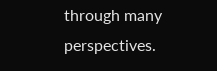through many perspectives.